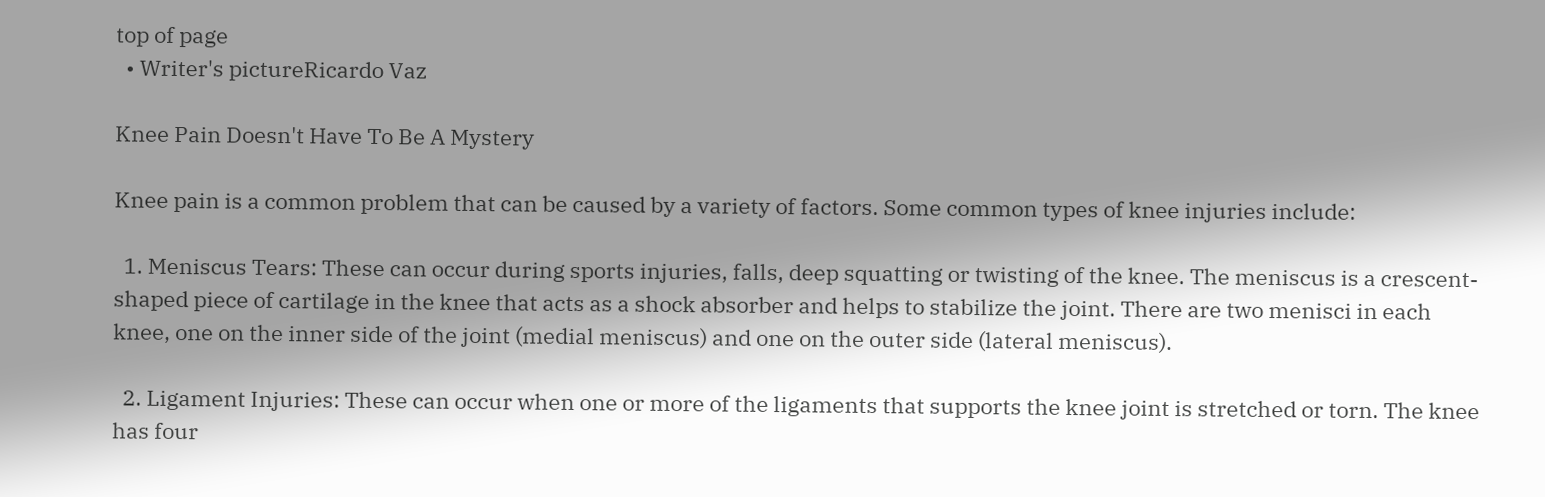top of page
  • Writer's pictureRicardo Vaz

Knee Pain Doesn't Have To Be A Mystery

Knee pain is a common problem that can be caused by a variety of factors. Some common types of knee injuries include:

  1. Meniscus Tears: These can occur during sports injuries, falls, deep squatting or twisting of the knee. The meniscus is a crescent-shaped piece of cartilage in the knee that acts as a shock absorber and helps to stabilize the joint. There are two menisci in each knee, one on the inner side of the joint (medial meniscus) and one on the outer side (lateral meniscus).

  2. Ligament Injuries: These can occur when one or more of the ligaments that supports the knee joint is stretched or torn. The knee has four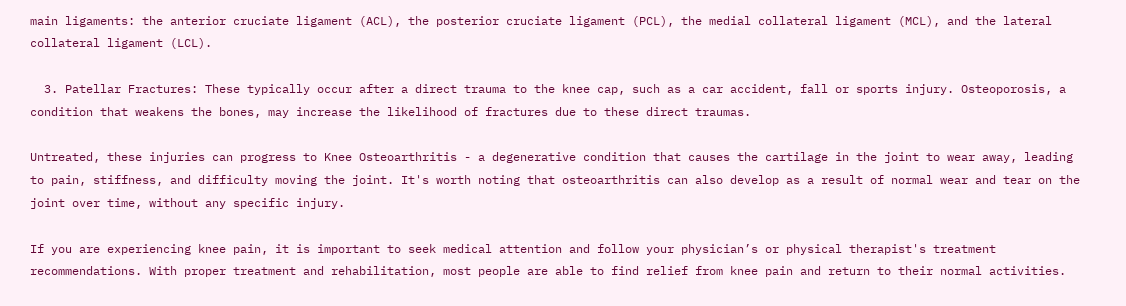main ligaments: the anterior cruciate ligament (ACL), the posterior cruciate ligament (PCL), the medial collateral ligament (MCL), and the lateral collateral ligament (LCL).

  3. Patellar Fractures: These typically occur after a direct trauma to the knee cap, such as a car accident, fall or sports injury. Osteoporosis, a condition that weakens the bones, may increase the likelihood of fractures due to these direct traumas.

Untreated, these injuries can progress to Knee Osteoarthritis - a degenerative condition that causes the cartilage in the joint to wear away, leading to pain, stiffness, and difficulty moving the joint. It's worth noting that osteoarthritis can also develop as a result of normal wear and tear on the joint over time, without any specific injury.

If you are experiencing knee pain, it is important to seek medical attention and follow your physician’s or physical therapist's treatment recommendations. With proper treatment and rehabilitation, most people are able to find relief from knee pain and return to their normal activities.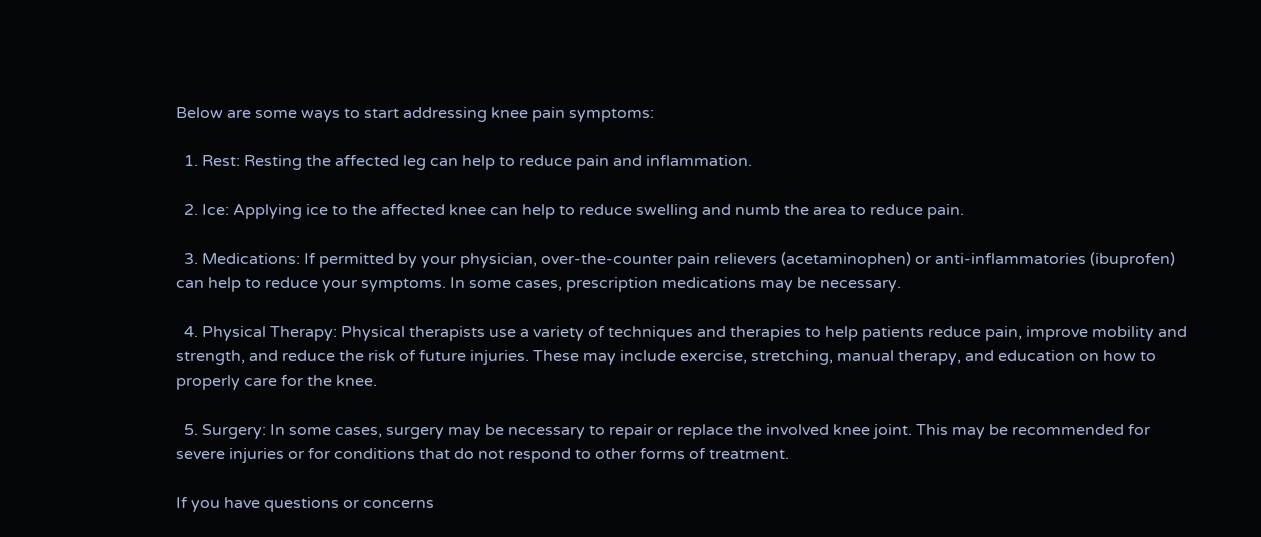Below are some ways to start addressing knee pain symptoms:

  1. Rest: Resting the affected leg can help to reduce pain and inflammation.

  2. Ice: Applying ice to the affected knee can help to reduce swelling and numb the area to reduce pain.

  3. Medications: If permitted by your physician, over-the-counter pain relievers (acetaminophen) or anti-inflammatories (ibuprofen) can help to reduce your symptoms. In some cases, prescription medications may be necessary.

  4. Physical Therapy: Physical therapists use a variety of techniques and therapies to help patients reduce pain, improve mobility and strength, and reduce the risk of future injuries. These may include exercise, stretching, manual therapy, and education on how to properly care for the knee.

  5. Surgery: In some cases, surgery may be necessary to repair or replace the involved knee joint. This may be recommended for severe injuries or for conditions that do not respond to other forms of treatment.

If you have questions or concerns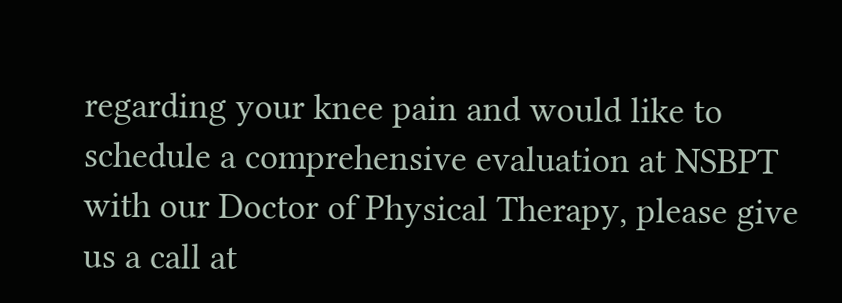regarding your knee pain and would like to schedule a comprehensive evaluation at NSBPT with our Doctor of Physical Therapy, please give us a call at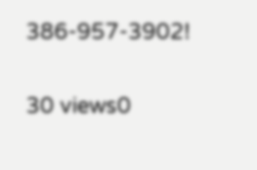386-957-3902!

30 views0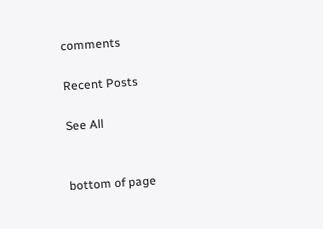comments

Recent Posts

See All


bottom of page